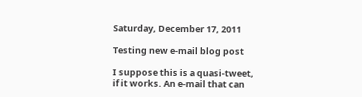Saturday, December 17, 2011

Testing new e-mail blog post

I suppose this is a quasi-tweet, if it works. An e-mail that can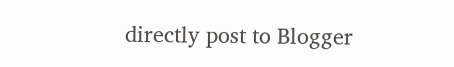directly post to Blogger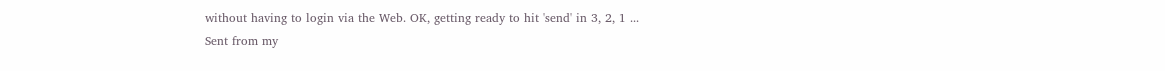without having to login via the Web. OK, getting ready to hit 'send' in 3, 2, 1 ...
Sent from my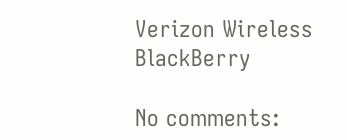Verizon Wireless BlackBerry

No comments: